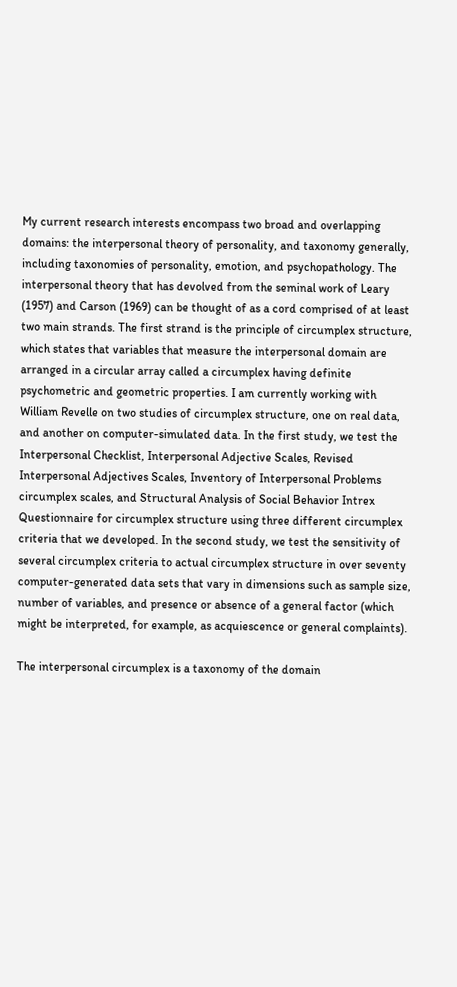My current research interests encompass two broad and overlapping domains: the interpersonal theory of personality, and taxonomy generally, including taxonomies of personality, emotion, and psychopathology. The interpersonal theory that has devolved from the seminal work of Leary (1957) and Carson (1969) can be thought of as a cord comprised of at least two main strands. The first strand is the principle of circumplex structure, which states that variables that measure the interpersonal domain are arranged in a circular array called a circumplex having definite psychometric and geometric properties. I am currently working with William Revelle on two studies of circumplex structure, one on real data, and another on computer-simulated data. In the first study, we test the Interpersonal Checklist, Interpersonal Adjective Scales, Revised Interpersonal Adjectives Scales, Inventory of Interpersonal Problems circumplex scales, and Structural Analysis of Social Behavior Intrex Questionnaire for circumplex structure using three different circumplex criteria that we developed. In the second study, we test the sensitivity of several circumplex criteria to actual circumplex structure in over seventy computer-generated data sets that vary in dimensions such as sample size, number of variables, and presence or absence of a general factor (which might be interpreted, for example, as acquiescence or general complaints).

The interpersonal circumplex is a taxonomy of the domain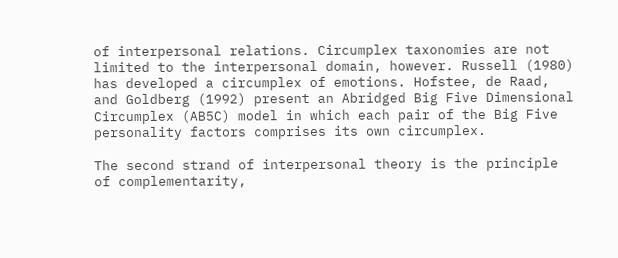of interpersonal relations. Circumplex taxonomies are not limited to the interpersonal domain, however. Russell (1980) has developed a circumplex of emotions. Hofstee, de Raad, and Goldberg (1992) present an Abridged Big Five Dimensional Circumplex (AB5C) model in which each pair of the Big Five personality factors comprises its own circumplex.

The second strand of interpersonal theory is the principle of complementarity,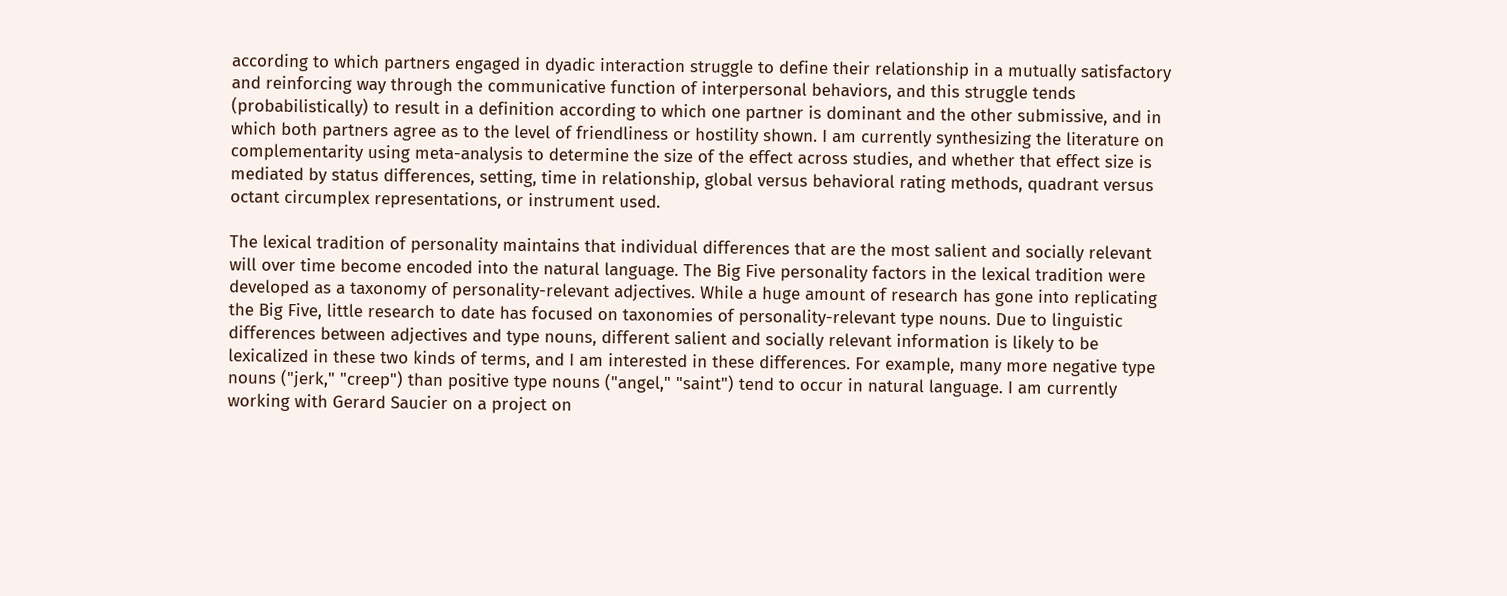according to which partners engaged in dyadic interaction struggle to define their relationship in a mutually satisfactory and reinforcing way through the communicative function of interpersonal behaviors, and this struggle tends (probabilistically) to result in a definition according to which one partner is dominant and the other submissive, and in which both partners agree as to the level of friendliness or hostility shown. I am currently synthesizing the literature on complementarity using meta-analysis to determine the size of the effect across studies, and whether that effect size is mediated by status differences, setting, time in relationship, global versus behavioral rating methods, quadrant versus octant circumplex representations, or instrument used.

The lexical tradition of personality maintains that individual differences that are the most salient and socially relevant will over time become encoded into the natural language. The Big Five personality factors in the lexical tradition were developed as a taxonomy of personality-relevant adjectives. While a huge amount of research has gone into replicating the Big Five, little research to date has focused on taxonomies of personality-relevant type nouns. Due to linguistic differences between adjectives and type nouns, different salient and socially relevant information is likely to be lexicalized in these two kinds of terms, and I am interested in these differences. For example, many more negative type nouns ("jerk," "creep") than positive type nouns ("angel," "saint") tend to occur in natural language. I am currently working with Gerard Saucier on a project on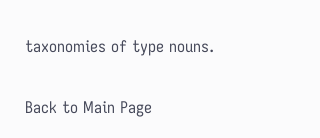taxonomies of type nouns.

Back to Main Page